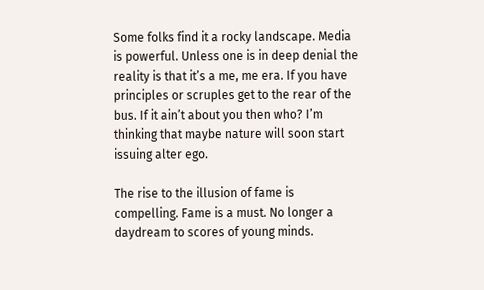Some folks find it a rocky landscape. Media is powerful. Unless one is in deep denial the reality is that it’s a me, me era. If you have principles or scruples get to the rear of the bus. If it ain’t about you then who? I’m thinking that maybe nature will soon start issuing alter ego.

The rise to the illusion of fame is compelling. Fame is a must. No longer a daydream to scores of young minds.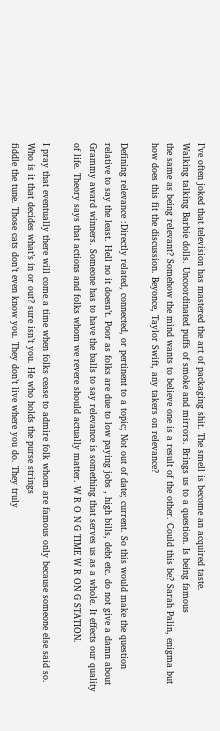I’ve often joked that television has mastered the art of packaging shit. The smell is become an acquired taste.
Walking talking Barbie dolls. Uncoordinated puffs of smoke and mirrors. Brings us to a question. Is being famous
the same as being relevant? Somehow the mind wants to believe one is a result of the other. Could this be? Sarah Palin, enigma but how does this fit the discussion. Beyonce, Taylor Swift, any takers on relevance?

Defining relevance :Directly related, connected, or pertinent to a topic; Not out of date; current. So this would make the question relative to say the least. Hell no it doesn’t. Poor as folks are due to low paying jobs , high bills, debt etc. do not give a damn about Grammy award winners. Someone has to have the balls to say relevance is something that serves us as a whole. It effects our quality of life. Theory says that actions and folks whom we revere should actually matter. W R O N G TIME W R ON G STATION.

I pray that eventually there will come a time when folks cease to admire folk whom are famous only because someone else said so. Who is it that decides what’s in or out? sure isn’t you. He who holds the purse strings
fiddle the tune. Those cats don’t even know you. They don’t live where you do. They truly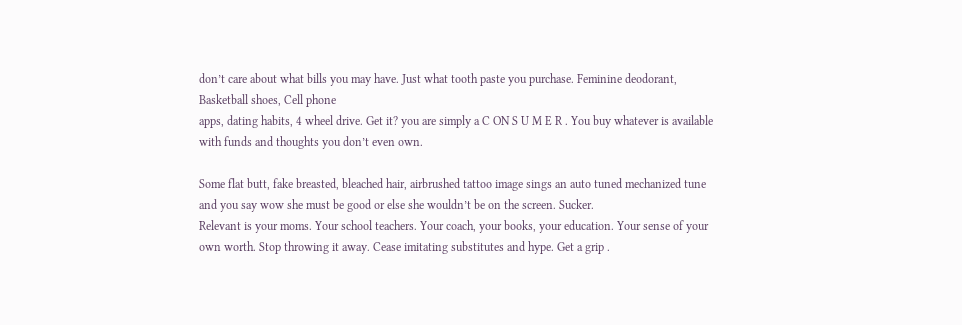don’t care about what bills you may have. Just what tooth paste you purchase. Feminine deodorant, Basketball shoes, Cell phone
apps, dating habits, 4 wheel drive. Get it? you are simply a C ON S U M E R . You buy whatever is available with funds and thoughts you don’t even own.

Some flat butt, fake breasted, bleached hair, airbrushed tattoo image sings an auto tuned mechanized tune and you say wow she must be good or else she wouldn’t be on the screen. Sucker.
Relevant is your moms. Your school teachers. Your coach, your books, your education. Your sense of your own worth. Stop throwing it away. Cease imitating substitutes and hype. Get a grip .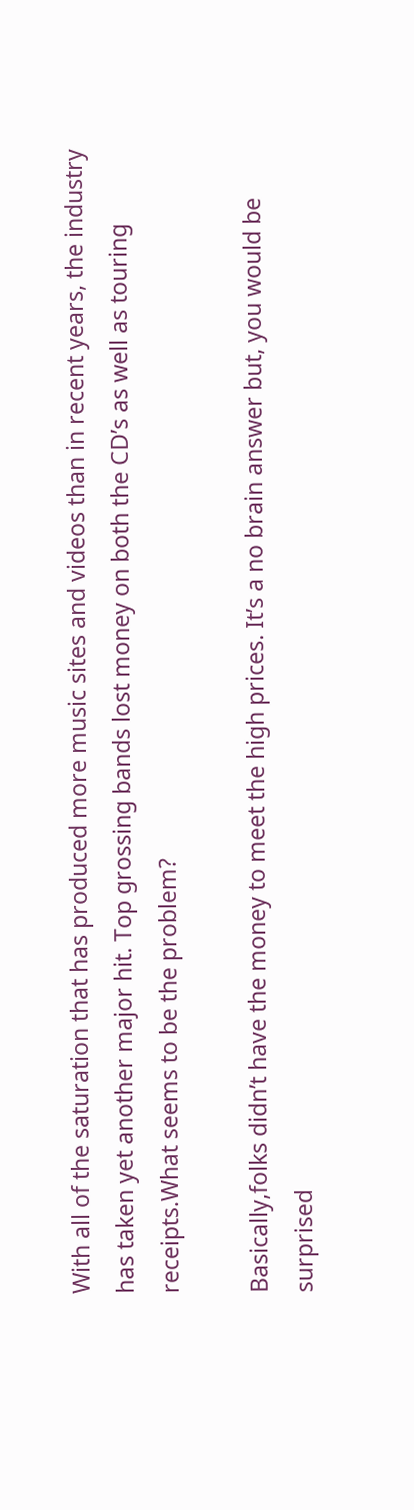With all of the saturation that has produced more music sites and videos than in recent years, the industry has taken yet another major hit. Top grossing bands lost money on both the CD’s as well as touring receipts.What seems to be the problem?

Basically,folks didn’t have the money to meet the high prices. It’s a no brain answer but, you would be surprised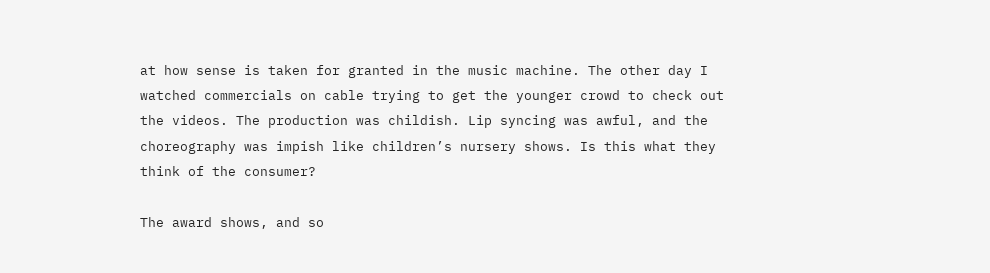at how sense is taken for granted in the music machine. The other day I watched commercials on cable trying to get the younger crowd to check out the videos. The production was childish. Lip syncing was awful, and the choreography was impish like children’s nursery shows. Is this what they think of the consumer?

The award shows, and so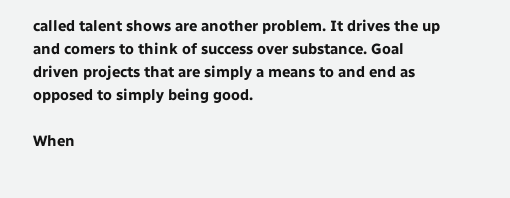called talent shows are another problem. It drives the up and comers to think of success over substance. Goal driven projects that are simply a means to and end as opposed to simply being good.

When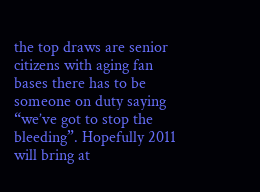the top draws are senior citizens with aging fan bases there has to be someone on duty saying “we’ve got to stop the bleeding”. Hopefully 2011 will bring at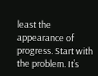least the appearance of progress. Start with the problem. It’s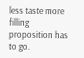less taste more filling proposition has to go.